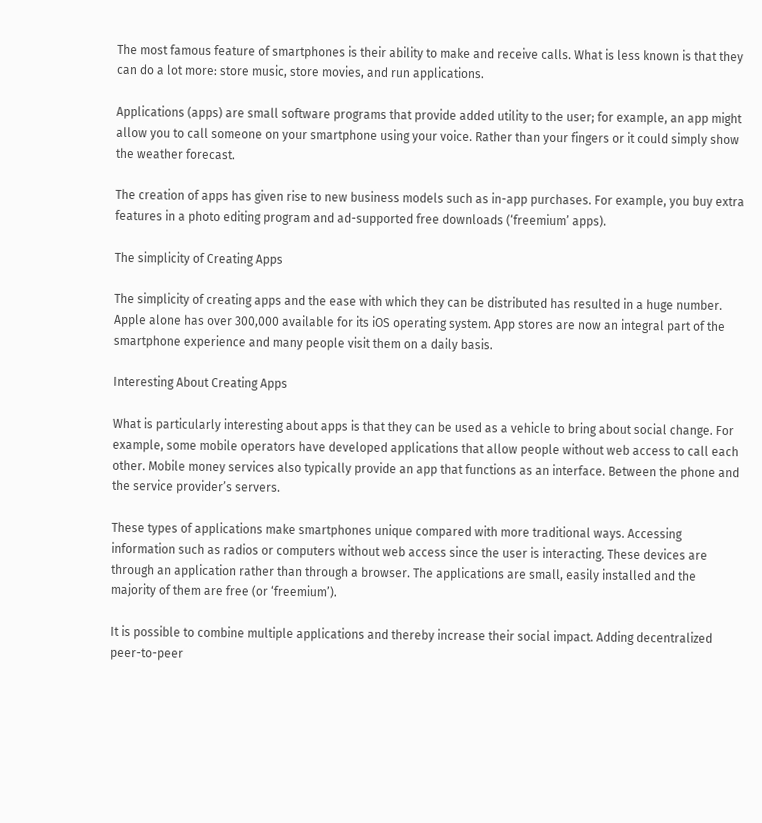The most famous feature of smartphones is their ability to make and receive calls. What is less known is that they can do a lot more: store music, store movies, and run applications.

Applications (apps) are small software programs that provide added utility to the user; for example, an app might allow you to call someone on your smartphone using your voice. Rather than your fingers or it could simply show the weather forecast.

The creation of apps has given rise to new business models such as in-app purchases. For example, you buy extra features in a photo editing program and ad-supported free downloads (‘freemium’ apps).

The simplicity of Creating Apps

The simplicity of creating apps and the ease with which they can be distributed has resulted in a huge number. Apple alone has over 300,000 available for its iOS operating system. App stores are now an integral part of the smartphone experience and many people visit them on a daily basis.

Interesting About Creating Apps

What is particularly interesting about apps is that they can be used as a vehicle to bring about social change. For example, some mobile operators have developed applications that allow people without web access to call each other. Mobile money services also typically provide an app that functions as an interface. Between the phone and the service provider’s servers.

These types of applications make smartphones unique compared with more traditional ways. Accessing information such as radios or computers without web access since the user is interacting. These devices are through an application rather than through a browser. The applications are small, easily installed and the majority of them are free (or ‘freemium’).

It is possible to combine multiple applications and thereby increase their social impact. Adding decentralized peer-to-peer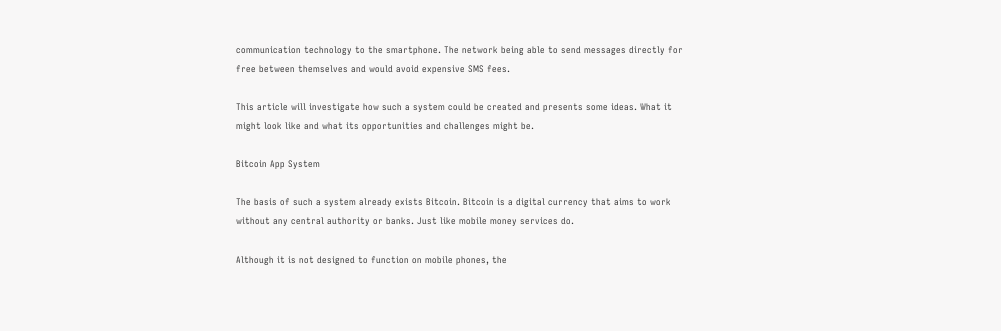communication technology to the smartphone. The network being able to send messages directly for free between themselves and would avoid expensive SMS fees.

This article will investigate how such a system could be created and presents some ideas. What it might look like and what its opportunities and challenges might be.

Bitcoin App System

The basis of such a system already exists Bitcoin. Bitcoin is a digital currency that aims to work without any central authority or banks. Just like mobile money services do.

Although it is not designed to function on mobile phones, the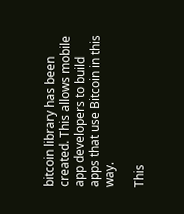bitcoin library has been created. This allows mobile app developers to build apps that use Bitcoin in this way.

This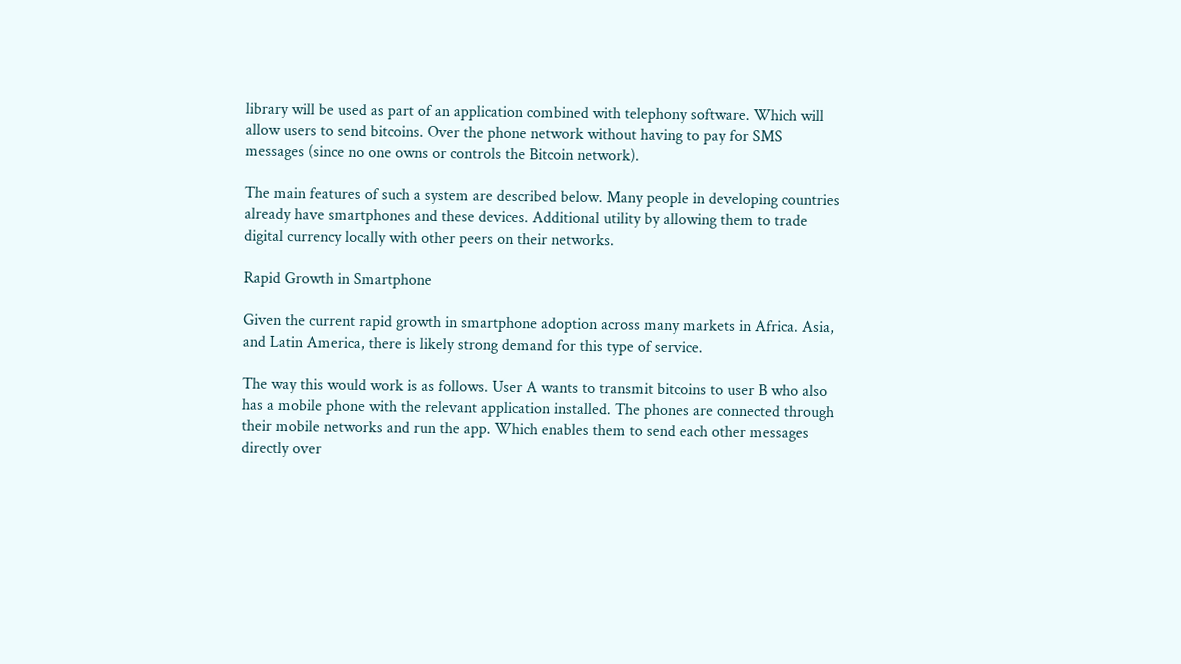library will be used as part of an application combined with telephony software. Which will allow users to send bitcoins. Over the phone network without having to pay for SMS messages (since no one owns or controls the Bitcoin network).

The main features of such a system are described below. Many people in developing countries already have smartphones and these devices. Additional utility by allowing them to trade digital currency locally with other peers on their networks.

Rapid Growth in Smartphone

Given the current rapid growth in smartphone adoption across many markets in Africa. Asia, and Latin America, there is likely strong demand for this type of service.

The way this would work is as follows. User A wants to transmit bitcoins to user B who also has a mobile phone with the relevant application installed. The phones are connected through their mobile networks and run the app. Which enables them to send each other messages directly over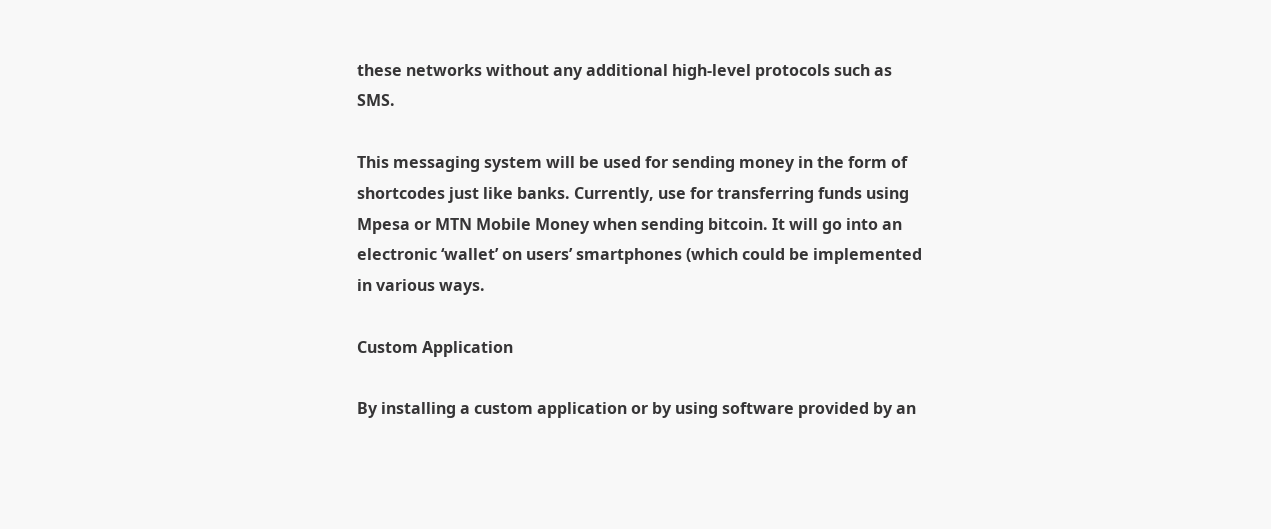these networks without any additional high-level protocols such as SMS.

This messaging system will be used for sending money in the form of shortcodes just like banks. Currently, use for transferring funds using Mpesa or MTN Mobile Money when sending bitcoin. It will go into an electronic ‘wallet’ on users’ smartphones (which could be implemented in various ways.

Custom Application

By installing a custom application or by using software provided by an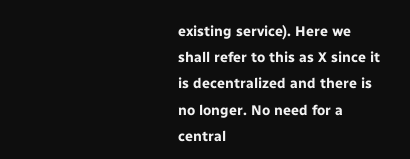existing service). Here we shall refer to this as X since it is decentralized and there is no longer. No need for a central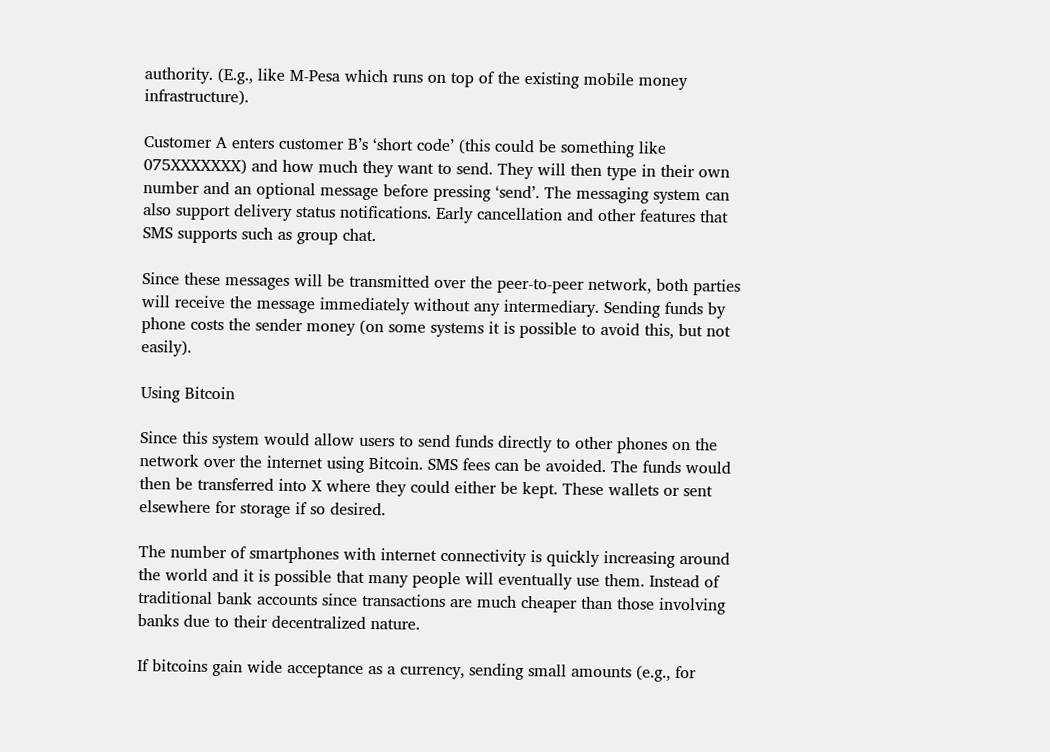authority. (E.g., like M-Pesa which runs on top of the existing mobile money infrastructure).

Customer A enters customer B’s ‘short code’ (this could be something like 075XXXXXXX) and how much they want to send. They will then type in their own number and an optional message before pressing ‘send’. The messaging system can also support delivery status notifications. Early cancellation and other features that SMS supports such as group chat.

Since these messages will be transmitted over the peer-to-peer network, both parties will receive the message immediately without any intermediary. Sending funds by phone costs the sender money (on some systems it is possible to avoid this, but not easily).

Using Bitcoin

Since this system would allow users to send funds directly to other phones on the network over the internet using Bitcoin. SMS fees can be avoided. The funds would then be transferred into X where they could either be kept. These wallets or sent elsewhere for storage if so desired.

The number of smartphones with internet connectivity is quickly increasing around the world and it is possible that many people will eventually use them. Instead of traditional bank accounts since transactions are much cheaper than those involving banks due to their decentralized nature.

If bitcoins gain wide acceptance as a currency, sending small amounts (e.g., for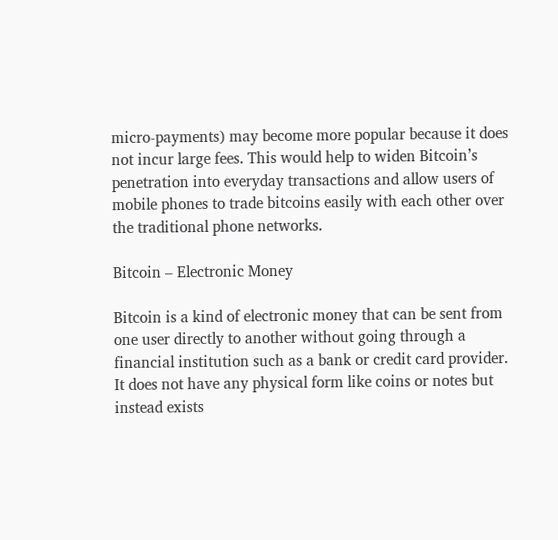micro-payments) may become more popular because it does not incur large fees. This would help to widen Bitcoin’s penetration into everyday transactions and allow users of mobile phones to trade bitcoins easily with each other over the traditional phone networks.

Bitcoin – Electronic Money

Bitcoin is a kind of electronic money that can be sent from one user directly to another without going through a financial institution such as a bank or credit card provider. It does not have any physical form like coins or notes but instead exists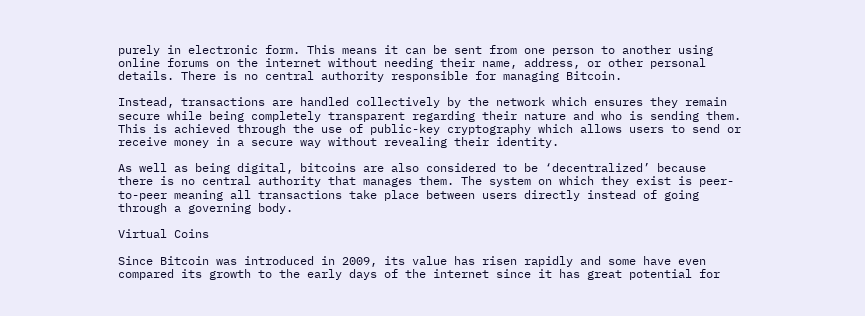purely in electronic form. This means it can be sent from one person to another using online forums on the internet without needing their name, address, or other personal details. There is no central authority responsible for managing Bitcoin.

Instead, transactions are handled collectively by the network which ensures they remain secure while being completely transparent regarding their nature and who is sending them. This is achieved through the use of public-key cryptography which allows users to send or receive money in a secure way without revealing their identity.

As well as being digital, bitcoins are also considered to be ‘decentralized’ because there is no central authority that manages them. The system on which they exist is peer-to-peer meaning all transactions take place between users directly instead of going through a governing body.

Virtual Coins

Since Bitcoin was introduced in 2009, its value has risen rapidly and some have even compared its growth to the early days of the internet since it has great potential for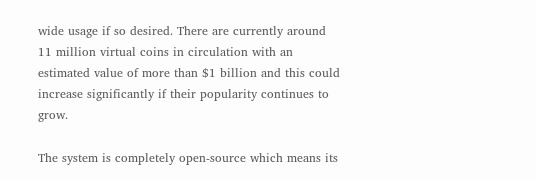wide usage if so desired. There are currently around 11 million virtual coins in circulation with an estimated value of more than $1 billion and this could increase significantly if their popularity continues to grow.

The system is completely open-source which means its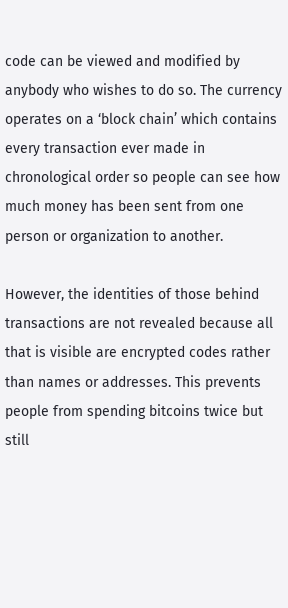code can be viewed and modified by anybody who wishes to do so. The currency operates on a ‘block chain’ which contains every transaction ever made in chronological order so people can see how much money has been sent from one person or organization to another.

However, the identities of those behind transactions are not revealed because all that is visible are encrypted codes rather than names or addresses. This prevents people from spending bitcoins twice but still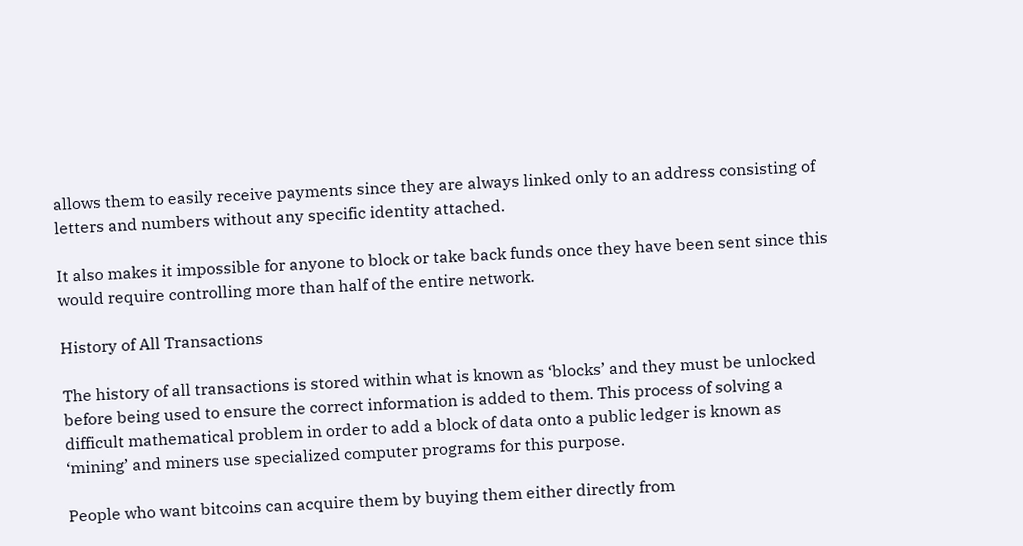allows them to easily receive payments since they are always linked only to an address consisting of letters and numbers without any specific identity attached.

It also makes it impossible for anyone to block or take back funds once they have been sent since this would require controlling more than half of the entire network.

History of All Transactions

The history of all transactions is stored within what is known as ‘blocks’ and they must be unlocked before being used to ensure the correct information is added to them. This process of solving a difficult mathematical problem in order to add a block of data onto a public ledger is known as ‘mining’ and miners use specialized computer programs for this purpose.

People who want bitcoins can acquire them by buying them either directly from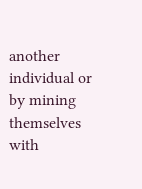another individual or by mining themselves with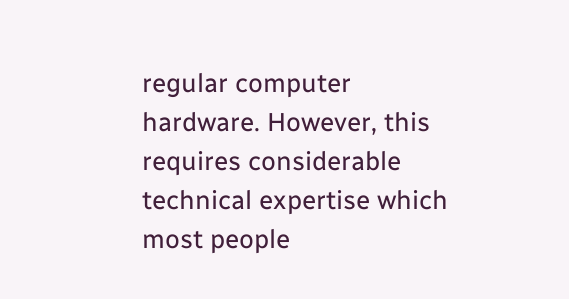regular computer hardware. However, this requires considerable technical expertise which most people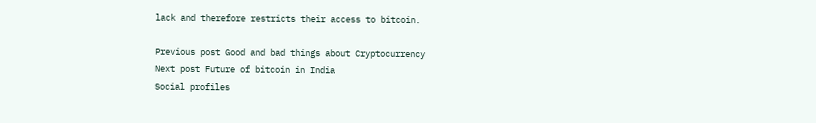lack and therefore restricts their access to bitcoin.

Previous post Good and bad things about Cryptocurrency
Next post Future of bitcoin in India
Social profiles